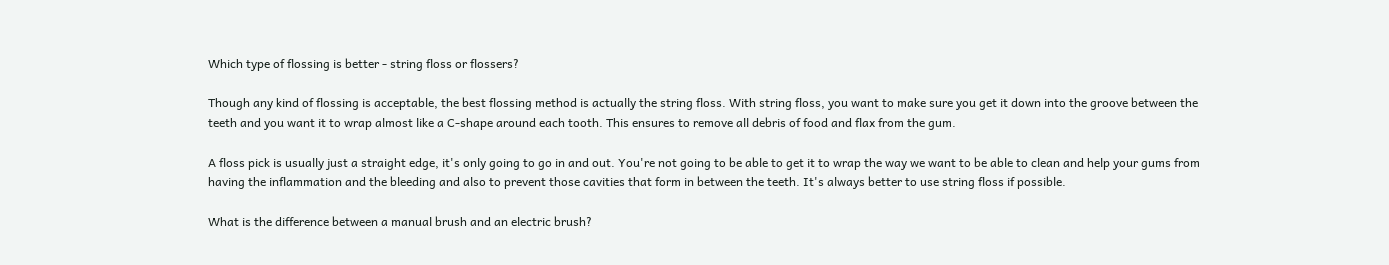Which type of flossing is better - string floss or flossers?

Though any kind of flossing is acceptable, the best flossing method is actually the string floss. With string floss, you want to make sure you get it down into the groove between the teeth and you want it to wrap almost like a C-shape around each tooth. This ensures to remove all debris of food and flax from the gum.

A floss pick is usually just a straight edge, it's only going to go in and out. You're not going to be able to get it to wrap the way we want to be able to clean and help your gums from having the inflammation and the bleeding and also to prevent those cavities that form in between the teeth. It's always better to use string floss if possible.

What is the difference between a manual brush and an electric brush?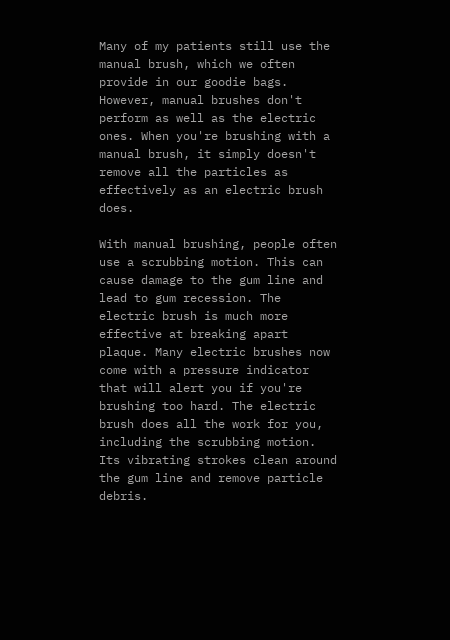Many of my patients still use the manual brush, which we often provide in our goodie bags. However, manual brushes don't perform as well as the electric ones. When you're brushing with a manual brush, it simply doesn't remove all the particles as effectively as an electric brush does.

With manual brushing, people often use a scrubbing motion. This can cause damage to the gum line and lead to gum recession. The electric brush is much more effective at breaking apart plaque. Many electric brushes now come with a pressure indicator that will alert you if you're brushing too hard. The electric brush does all the work for you, including the scrubbing motion. Its vibrating strokes clean around the gum line and remove particle debris.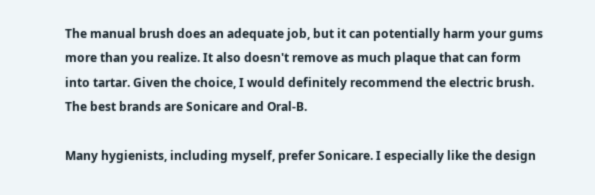The manual brush does an adequate job, but it can potentially harm your gums more than you realize. It also doesn't remove as much plaque that can form into tartar. Given the choice, I would definitely recommend the electric brush. The best brands are Sonicare and Oral-B.

Many hygienists, including myself, prefer Sonicare. I especially like the design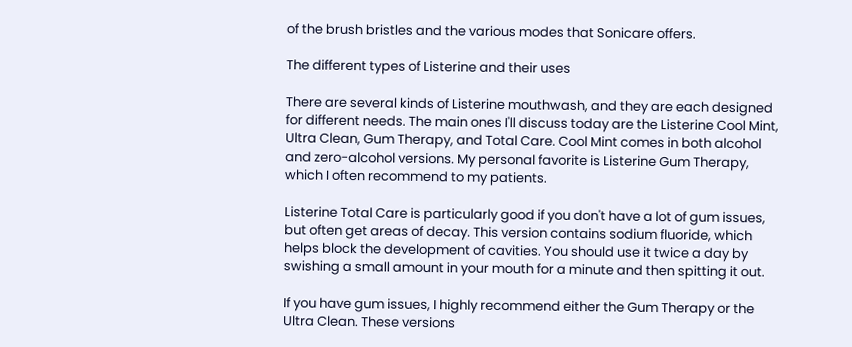of the brush bristles and the various modes that Sonicare offers.

The different types of Listerine and their uses

There are several kinds of Listerine mouthwash, and they are each designed for different needs. The main ones I'll discuss today are the Listerine Cool Mint, Ultra Clean, Gum Therapy, and Total Care. Cool Mint comes in both alcohol and zero-alcohol versions. My personal favorite is Listerine Gum Therapy, which I often recommend to my patients.

Listerine Total Care is particularly good if you don't have a lot of gum issues, but often get areas of decay. This version contains sodium fluoride, which helps block the development of cavities. You should use it twice a day by swishing a small amount in your mouth for a minute and then spitting it out.

If you have gum issues, I highly recommend either the Gum Therapy or the Ultra Clean. These versions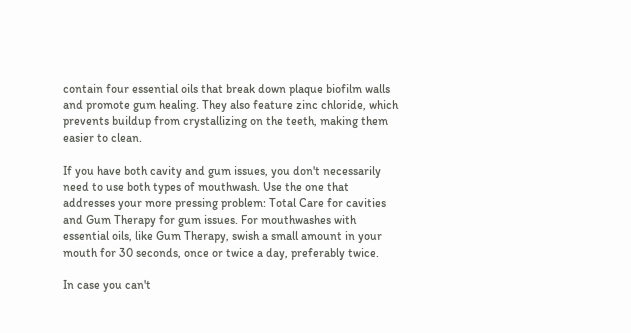contain four essential oils that break down plaque biofilm walls and promote gum healing. They also feature zinc chloride, which prevents buildup from crystallizing on the teeth, making them easier to clean.

If you have both cavity and gum issues, you don't necessarily need to use both types of mouthwash. Use the one that addresses your more pressing problem: Total Care for cavities and Gum Therapy for gum issues. For mouthwashes with essential oils, like Gum Therapy, swish a small amount in your mouth for 30 seconds, once or twice a day, preferably twice.

In case you can't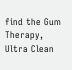find the Gum Therapy, Ultra Clean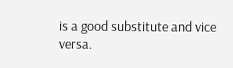is a good substitute and vice versa.